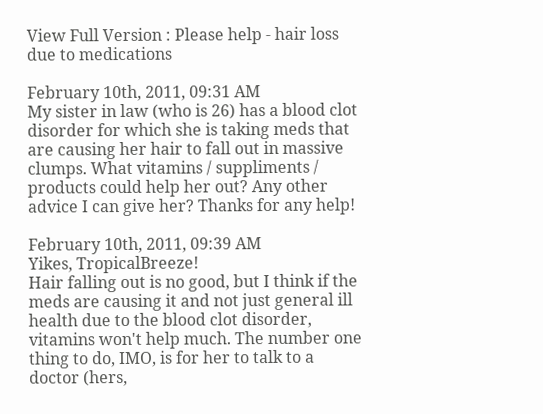View Full Version : Please help - hair loss due to medications

February 10th, 2011, 09:31 AM
My sister in law (who is 26) has a blood clot disorder for which she is taking meds that are causing her hair to fall out in massive clumps. What vitamins / suppliments / products could help her out? Any other advice I can give her? Thanks for any help!

February 10th, 2011, 09:39 AM
Yikes, TropicalBreeze!
Hair falling out is no good, but I think if the meds are causing it and not just general ill health due to the blood clot disorder, vitamins won't help much. The number one thing to do, IMO, is for her to talk to a doctor (hers,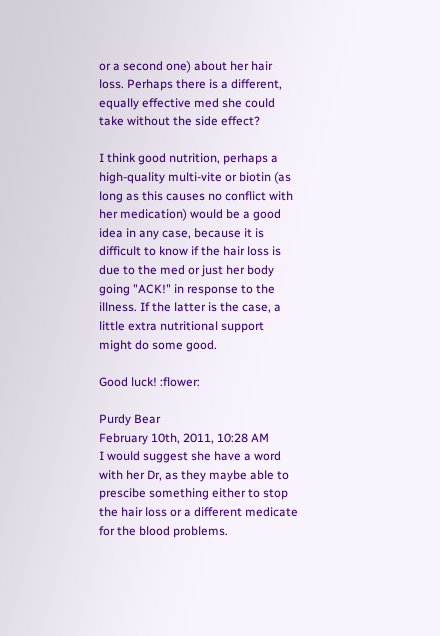or a second one) about her hair loss. Perhaps there is a different, equally effective med she could take without the side effect?

I think good nutrition, perhaps a high-quality multi-vite or biotin (as long as this causes no conflict with her medication) would be a good idea in any case, because it is difficult to know if the hair loss is due to the med or just her body going "ACK!" in response to the illness. If the latter is the case, a little extra nutritional support might do some good.

Good luck! :flower:

Purdy Bear
February 10th, 2011, 10:28 AM
I would suggest she have a word with her Dr, as they maybe able to prescibe something either to stop the hair loss or a different medicate for the blood problems.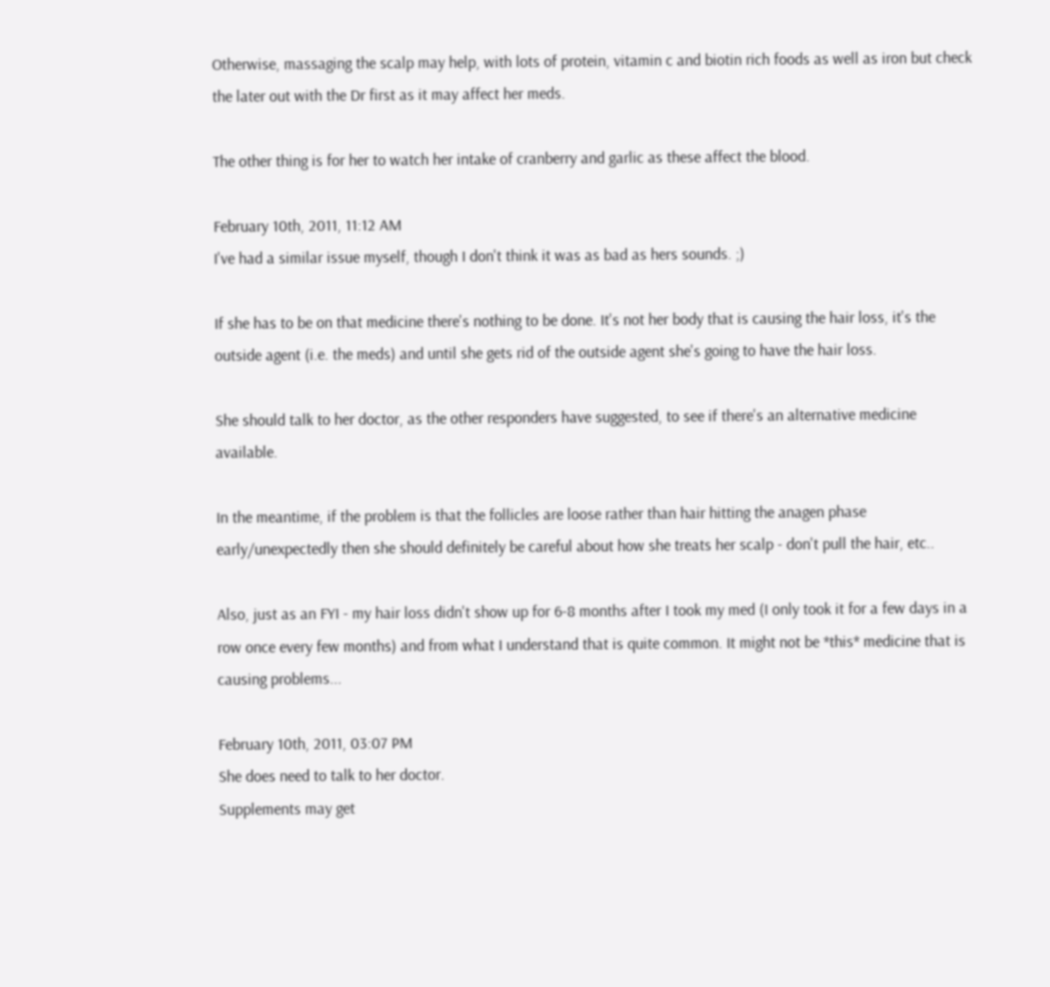Otherwise, massaging the scalp may help, with lots of protein, vitamin c and biotin rich foods as well as iron but check the later out with the Dr first as it may affect her meds.

The other thing is for her to watch her intake of cranberry and garlic as these affect the blood.

February 10th, 2011, 11:12 AM
I've had a similar issue myself, though I don't think it was as bad as hers sounds. ;)

If she has to be on that medicine there's nothing to be done. It's not her body that is causing the hair loss, it's the outside agent (i.e. the meds) and until she gets rid of the outside agent she's going to have the hair loss.

She should talk to her doctor, as the other responders have suggested, to see if there's an alternative medicine available.

In the meantime, if the problem is that the follicles are loose rather than hair hitting the anagen phase early/unexpectedly then she should definitely be careful about how she treats her scalp - don't pull the hair, etc..

Also, just as an FYI - my hair loss didn't show up for 6-8 months after I took my med (I only took it for a few days in a row once every few months) and from what I understand that is quite common. It might not be *this* medicine that is causing problems...

February 10th, 2011, 03:07 PM
She does need to talk to her doctor.
Supplements may get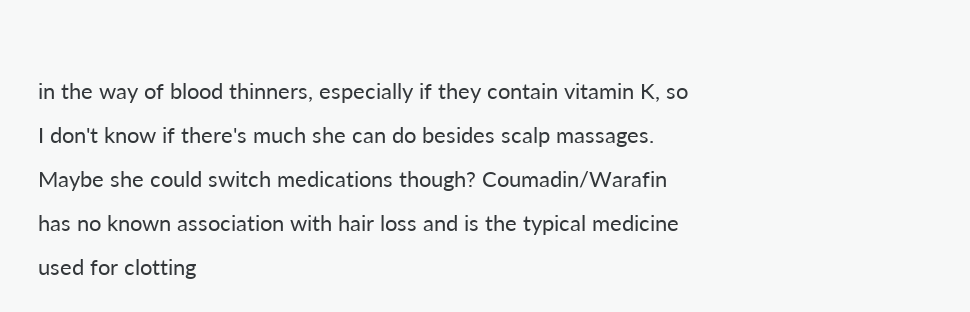in the way of blood thinners, especially if they contain vitamin K, so I don't know if there's much she can do besides scalp massages. Maybe she could switch medications though? Coumadin/Warafin has no known association with hair loss and is the typical medicine used for clotting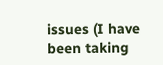issues (I have been taking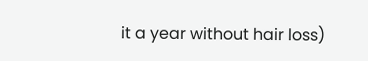it a year without hair loss)